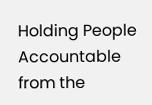Holding People Accountable from the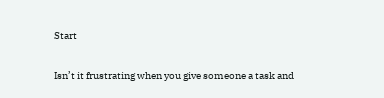Start

Isn’t it frustrating when you give someone a task and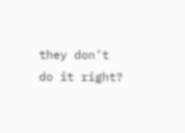they don’t do it right?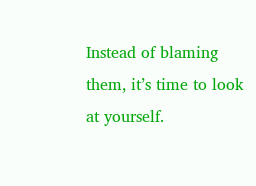Instead of blaming them, it’s time to look at yourself.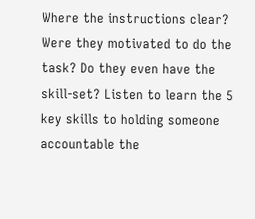Where the instructions clear? Were they motivated to do the task? Do they even have the skill-set? Listen to learn the 5 key skills to holding someone accountable the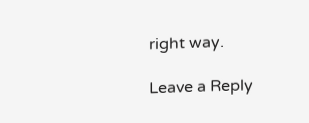right way.

Leave a Reply